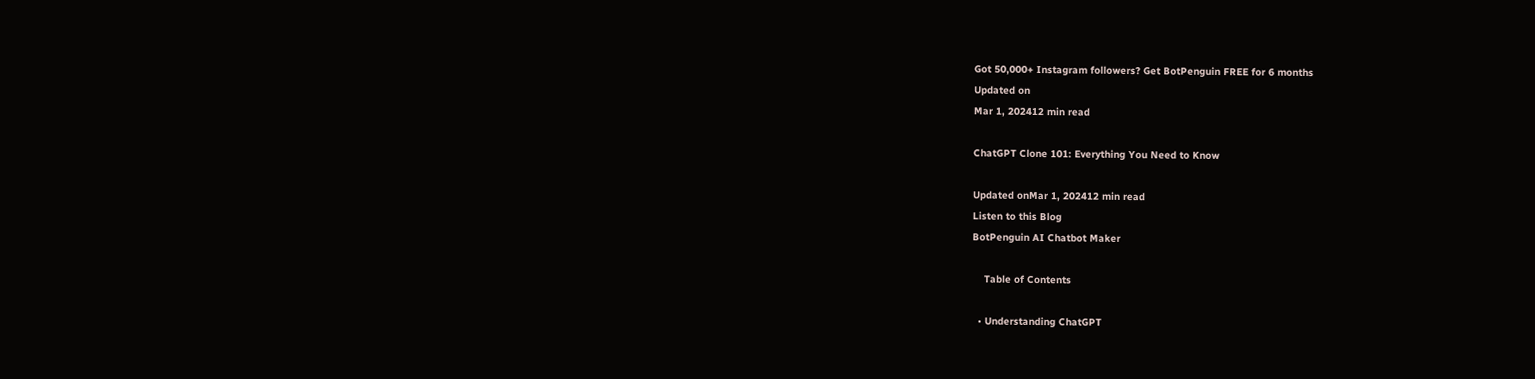Got 50,000+ Instagram followers? Get BotPenguin FREE for 6 months
Updated on
Mar 1, 202412 min read

ChatGPT Clone 101: Everything You Need to Know

Updated onMar 1, 202412 min read
Listen to this Blog
BotPenguin AI Chatbot Maker

    Table of Contents

  • Understanding ChatGPT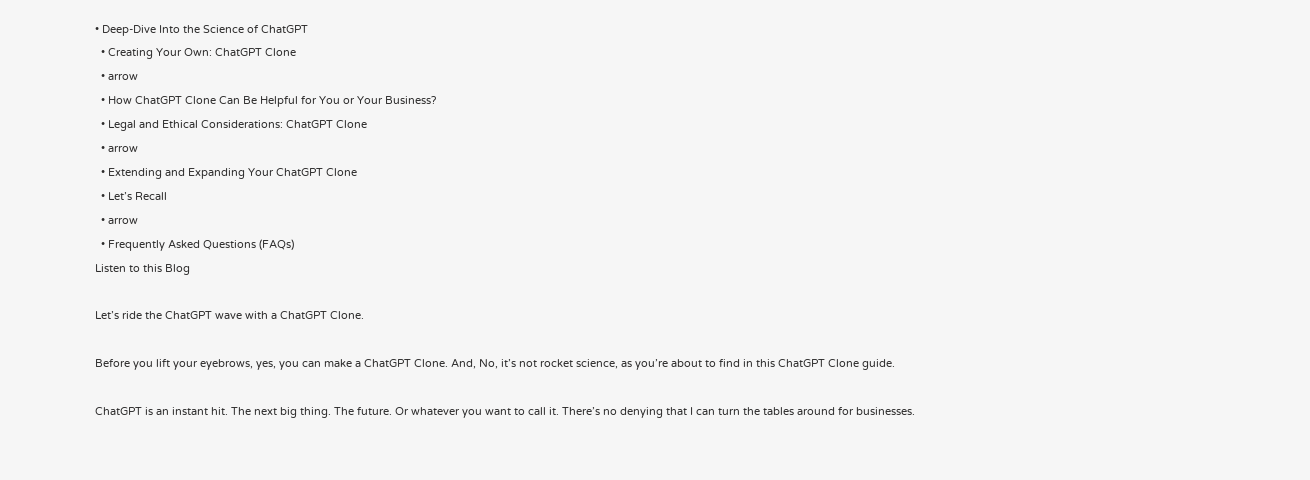• Deep-Dive Into the Science of ChatGPT
  • Creating Your Own: ChatGPT Clone
  • arrow
  • How ChatGPT Clone Can Be Helpful for You or Your Business?
  • Legal and Ethical Considerations: ChatGPT Clone
  • arrow
  • Extending and Expanding Your ChatGPT Clone
  • Let’s Recall
  • arrow
  • Frequently Asked Questions (FAQs)
Listen to this Blog

Let’s ride the ChatGPT wave with a ChatGPT Clone.

Before you lift your eyebrows, yes, you can make a ChatGPT Clone. And, No, it’s not rocket science, as you’re about to find in this ChatGPT Clone guide.

ChatGPT is an instant hit. The next big thing. The future. Or whatever you want to call it. There’s no denying that I can turn the tables around for businesses.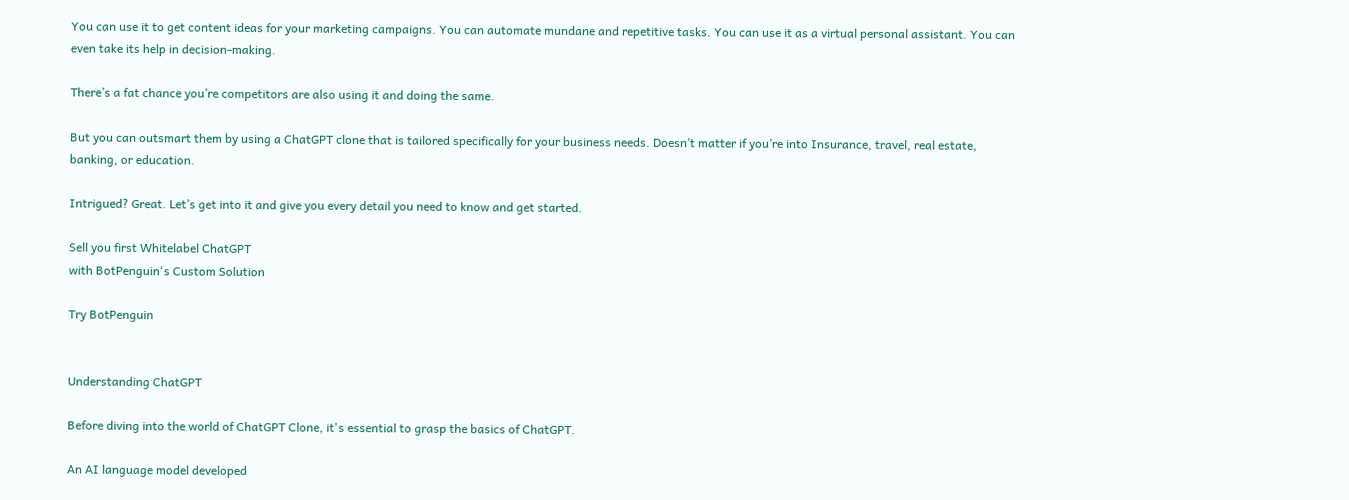You can use it to get content ideas for your marketing campaigns. You can automate mundane and repetitive tasks. You can use it as a virtual personal assistant. You can even take its help in decision-making.

There’s a fat chance you’re competitors are also using it and doing the same.

But you can outsmart them by using a ChatGPT clone that is tailored specifically for your business needs. Doesn’t matter if you’re into Insurance, travel, real estate, banking, or education.

Intrigued? Great. Let’s get into it and give you every detail you need to know and get started.

Sell you first Whitelabel ChatGPT
with BotPenguin's Custom Solution

Try BotPenguin


Understanding ChatGPT

Before diving into the world of ChatGPT Clone, it's essential to grasp the basics of ChatGPT.

An AI language model developed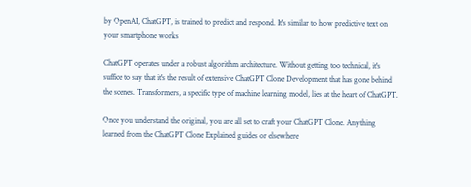by OpenAI, ChatGPT, is trained to predict and respond. It's similar to how predictive text on your smartphone works

ChatGPT operates under a robust algorithm architecture. Without getting too technical, it's suffice to say that it's the result of extensive ChatGPT Clone Development that has gone behind the scenes. Transformers, a specific type of machine learning model, lies at the heart of ChatGPT.

Once you understand the original, you are all set to craft your ChatGPT Clone. Anything learned from the ChatGPT Clone Explained guides or elsewhere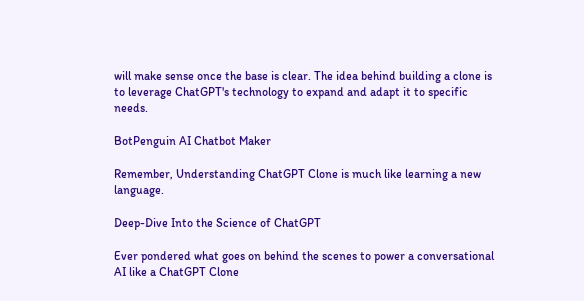will make sense once the base is clear. The idea behind building a clone is to leverage ChatGPT's technology to expand and adapt it to specific needs.

BotPenguin AI Chatbot Maker

Remember, Understanding ChatGPT Clone is much like learning a new language.

Deep-Dive Into the Science of ChatGPT

Ever pondered what goes on behind the scenes to power a conversational AI like a ChatGPT Clone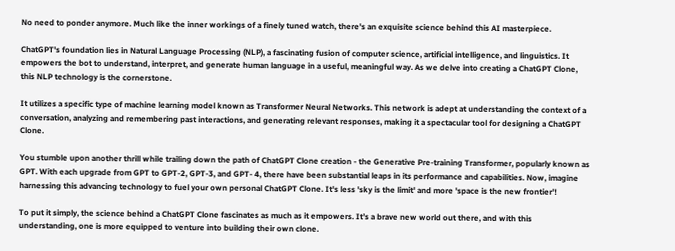No need to ponder anymore. Much like the inner workings of a finely tuned watch, there's an exquisite science behind this AI masterpiece.

ChatGPT's foundation lies in Natural Language Processing (NLP), a fascinating fusion of computer science, artificial intelligence, and linguistics. It empowers the bot to understand, interpret, and generate human language in a useful, meaningful way. As we delve into creating a ChatGPT Clone, this NLP technology is the cornerstone.

It utilizes a specific type of machine learning model known as Transformer Neural Networks. This network is adept at understanding the context of a conversation, analyzing and remembering past interactions, and generating relevant responses, making it a spectacular tool for designing a ChatGPT Clone.

You stumble upon another thrill while trailing down the path of ChatGPT Clone creation - the Generative Pre-training Transformer, popularly known as GPT. With each upgrade from GPT to GPT-2, GPT-3, and GPT- 4, there have been substantial leaps in its performance and capabilities. Now, imagine harnessing this advancing technology to fuel your own personal ChatGPT Clone. It's less 'sky is the limit' and more 'space is the new frontier'!

To put it simply, the science behind a ChatGPT Clone fascinates as much as it empowers. It’s a brave new world out there, and with this understanding, one is more equipped to venture into building their own clone.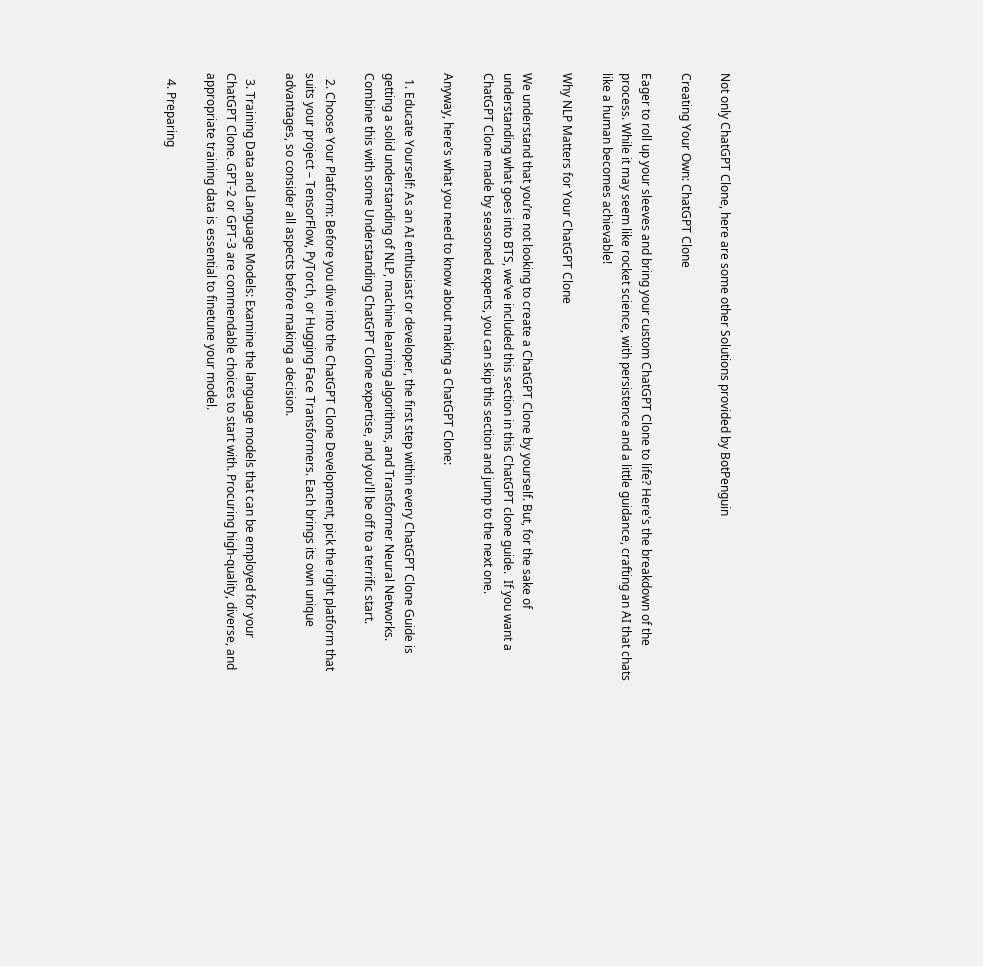Not only ChatGPT Clone, here are some other Solutions provided by BotPenguin

Creating Your Own: ChatGPT Clone

Eager to roll up your sleeves and bring your custom ChatGPT Clone to life? Here's the breakdown of the process. While it may seem like rocket science, with persistence and a little guidance, crafting an AI that chats like a human becomes achievable!

Why NLP Matters for Your ChatGPT Clone

We understand that you’re not looking to create a ChatGPT Clone by yourself. But, for the sake of understanding what goes into BTS, we’ve included this section in this ChatGPT clone guide.  If you want a ChatGPT Clone made by seasoned experts, you can skip this section and jump to the next one.

Anyway, here’s what you need to know about making a ChatGPT Clone:

  1. Educate Yourself: As an AI enthusiast or developer, the first step within every ChatGPT Clone Guide is getting a solid understanding of NLP, machine learning algorithms, and Transformer Neural Networks. Combine this with some Understanding ChatGPT Clone expertise, and you'll be off to a terrific start.

  2. Choose Your Platform: Before you dive into the ChatGPT Clone Development, pick the right platform that suits your project – TensorFlow, PyTorch, or Hugging Face Transformers. Each brings its own unique advantages, so consider all aspects before making a decision.

  3. Training Data and Language Models: Examine the language models that can be employed for your ChatGPT Clone. GPT-2 or GPT-3 are commendable choices to start with. Procuring high-quality, diverse, and appropriate training data is essential to finetune your model.

  4. Preparing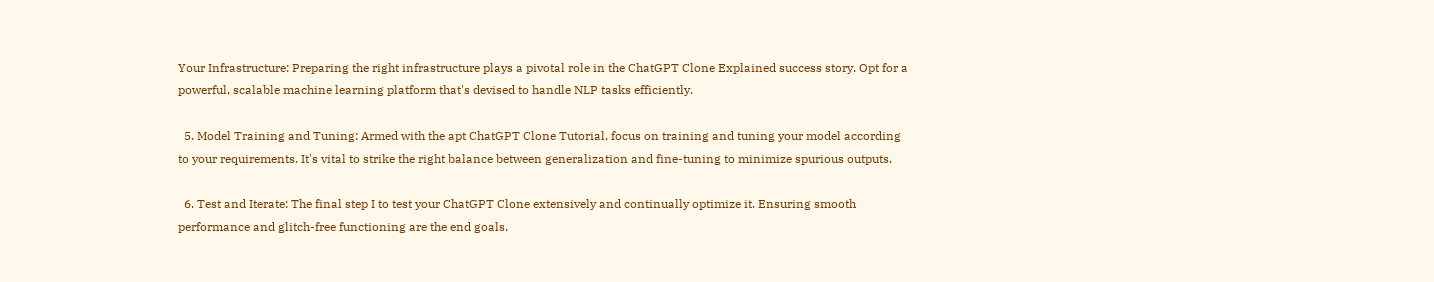Your Infrastructure: Preparing the right infrastructure plays a pivotal role in the ChatGPT Clone Explained success story. Opt for a powerful, scalable machine learning platform that's devised to handle NLP tasks efficiently.

  5. Model Training and Tuning: Armed with the apt ChatGPT Clone Tutorial, focus on training and tuning your model according to your requirements. It's vital to strike the right balance between generalization and fine-tuning to minimize spurious outputs.

  6. Test and Iterate: The final step I to test your ChatGPT Clone extensively and continually optimize it. Ensuring smooth performance and glitch-free functioning are the end goals.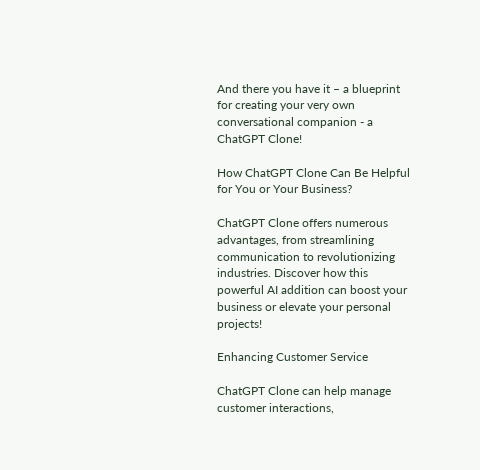And there you have it – a blueprint for creating your very own conversational companion - a ChatGPT Clone!

How ChatGPT Clone Can Be Helpful for You or Your Business?

ChatGPT Clone offers numerous advantages, from streamlining communication to revolutionizing industries. Discover how this powerful AI addition can boost your business or elevate your personal projects!

Enhancing Customer Service

ChatGPT Clone can help manage customer interactions,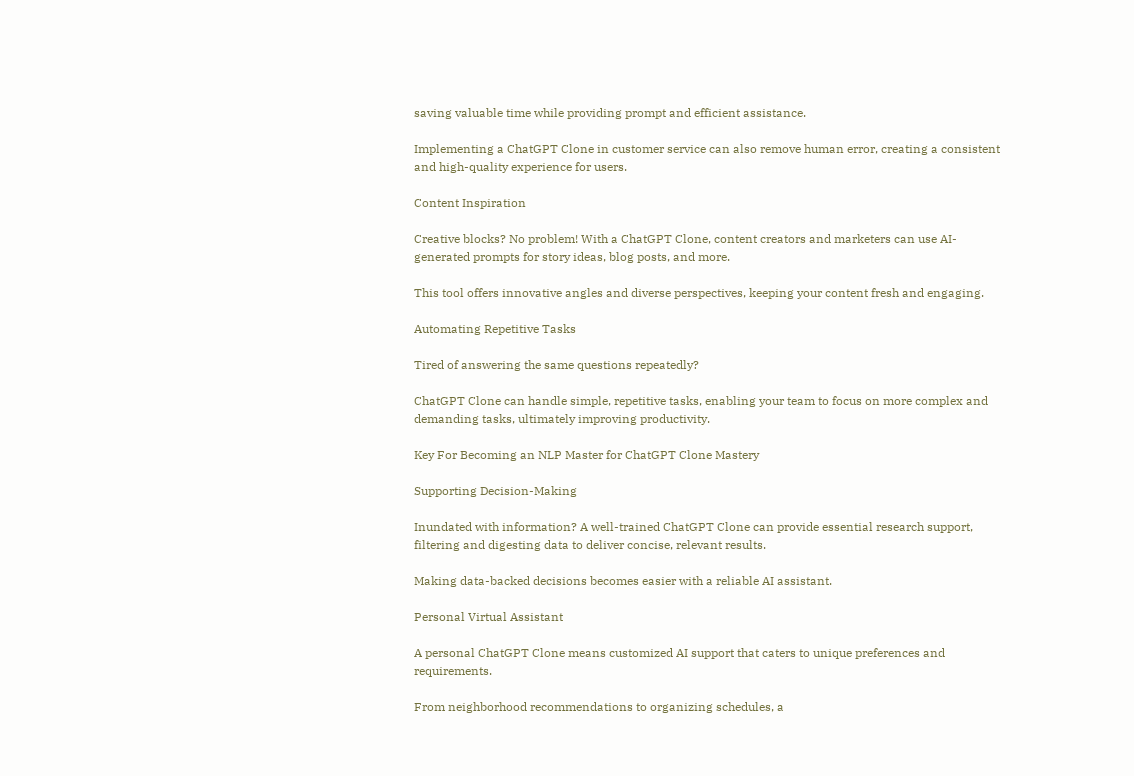saving valuable time while providing prompt and efficient assistance.

Implementing a ChatGPT Clone in customer service can also remove human error, creating a consistent and high-quality experience for users.

Content Inspiration

Creative blocks? No problem! With a ChatGPT Clone, content creators and marketers can use AI-generated prompts for story ideas, blog posts, and more.

This tool offers innovative angles and diverse perspectives, keeping your content fresh and engaging.

Automating Repetitive Tasks

Tired of answering the same questions repeatedly?

ChatGPT Clone can handle simple, repetitive tasks, enabling your team to focus on more complex and demanding tasks, ultimately improving productivity.

Key For Becoming an NLP Master for ChatGPT Clone Mastery

Supporting Decision-Making

Inundated with information? A well-trained ChatGPT Clone can provide essential research support, filtering and digesting data to deliver concise, relevant results.

Making data-backed decisions becomes easier with a reliable AI assistant.

Personal Virtual Assistant

A personal ChatGPT Clone means customized AI support that caters to unique preferences and requirements.

From neighborhood recommendations to organizing schedules, a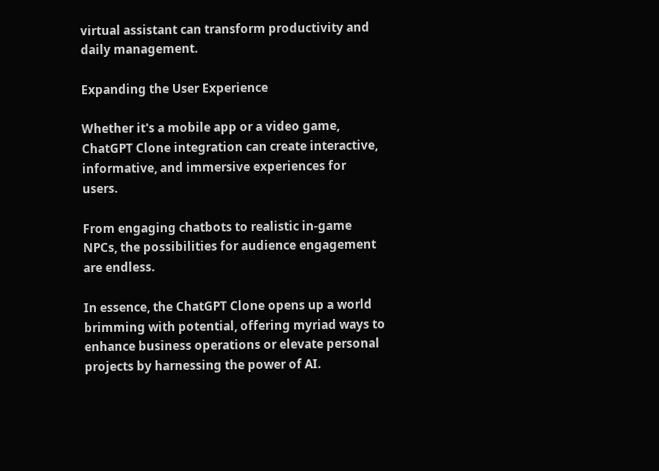virtual assistant can transform productivity and daily management.

Expanding the User Experience

Whether it's a mobile app or a video game, ChatGPT Clone integration can create interactive, informative, and immersive experiences for users.

From engaging chatbots to realistic in-game NPCs, the possibilities for audience engagement are endless.

In essence, the ChatGPT Clone opens up a world brimming with potential, offering myriad ways to enhance business operations or elevate personal projects by harnessing the power of AI.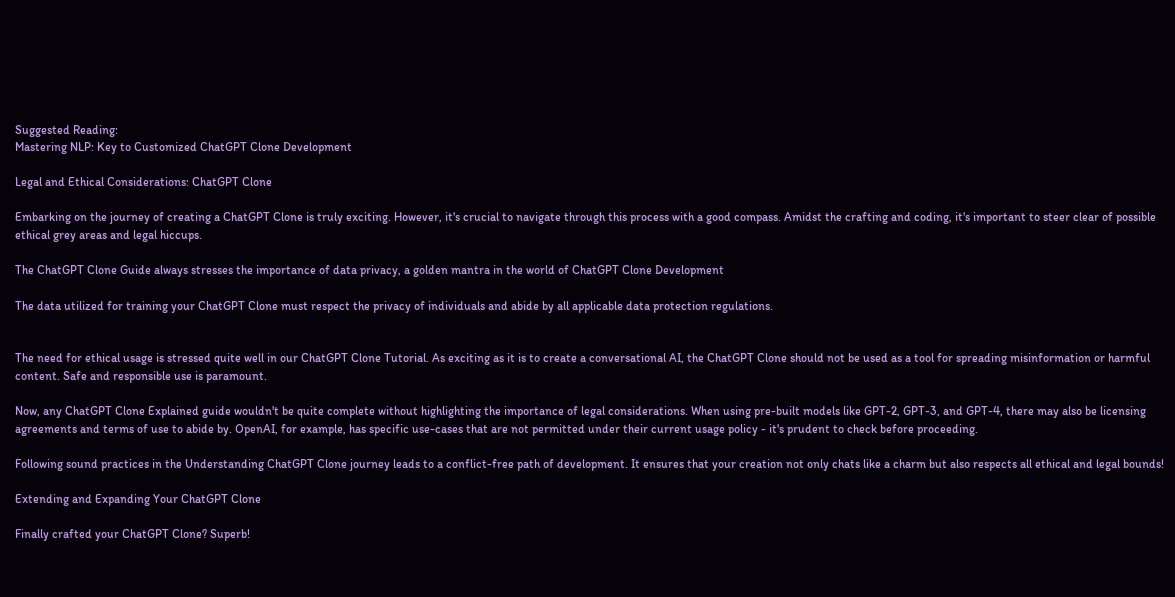Suggested Reading:
Mastering NLP: Key to Customized ChatGPT Clone Development

Legal and Ethical Considerations: ChatGPT Clone

Embarking on the journey of creating a ChatGPT Clone is truly exciting. However, it's crucial to navigate through this process with a good compass. Amidst the crafting and coding, it's important to steer clear of possible ethical grey areas and legal hiccups.

The ChatGPT Clone Guide always stresses the importance of data privacy, a golden mantra in the world of ChatGPT Clone Development

The data utilized for training your ChatGPT Clone must respect the privacy of individuals and abide by all applicable data protection regulations.


The need for ethical usage is stressed quite well in our ChatGPT Clone Tutorial. As exciting as it is to create a conversational AI, the ChatGPT Clone should not be used as a tool for spreading misinformation or harmful content. Safe and responsible use is paramount.

Now, any ChatGPT Clone Explained guide wouldn't be quite complete without highlighting the importance of legal considerations. When using pre-built models like GPT-2, GPT-3, and GPT-4, there may also be licensing agreements and terms of use to abide by. OpenAI, for example, has specific use-cases that are not permitted under their current usage policy - it's prudent to check before proceeding.

Following sound practices in the Understanding ChatGPT Clone journey leads to a conflict-free path of development. It ensures that your creation not only chats like a charm but also respects all ethical and legal bounds!

Extending and Expanding Your ChatGPT Clone

Finally crafted your ChatGPT Clone? Superb!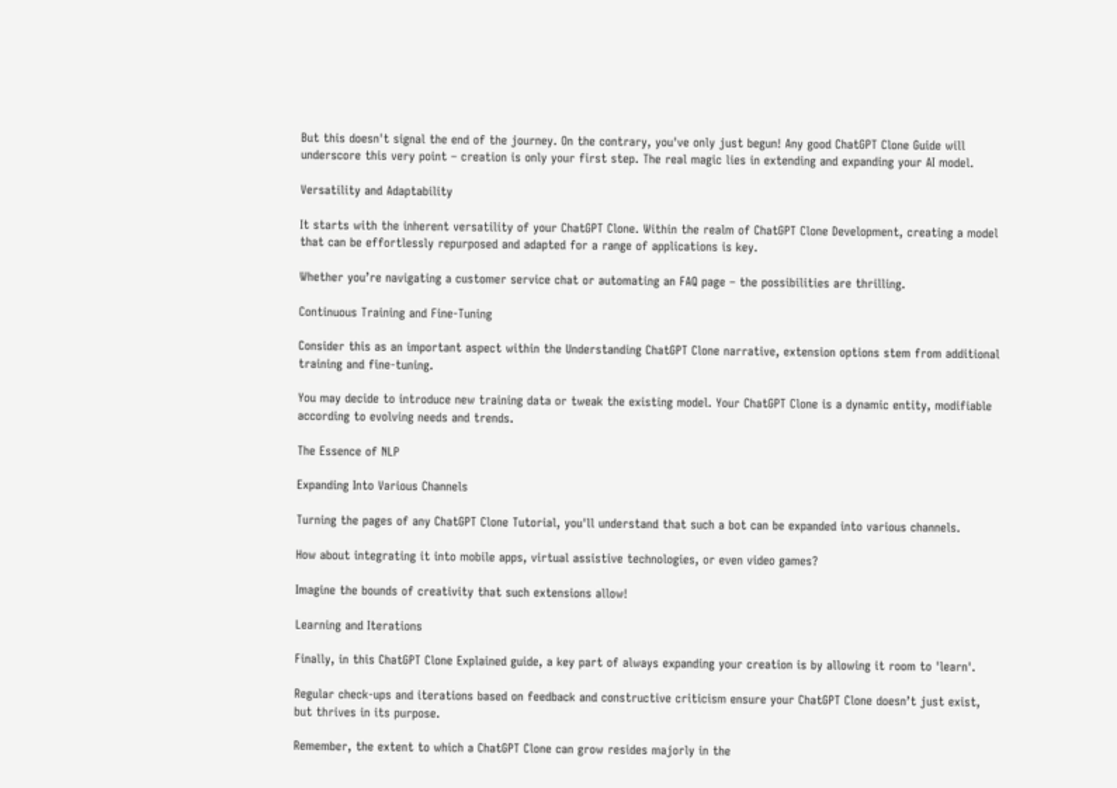But this doesn't signal the end of the journey. On the contrary, you've only just begun! Any good ChatGPT Clone Guide will underscore this very point – creation is only your first step. The real magic lies in extending and expanding your AI model.

Versatility and Adaptability

It starts with the inherent versatility of your ChatGPT Clone. Within the realm of ChatGPT Clone Development, creating a model that can be effortlessly repurposed and adapted for a range of applications is key.

Whether you’re navigating a customer service chat or automating an FAQ page – the possibilities are thrilling.

Continuous Training and Fine-Tuning

Consider this as an important aspect within the Understanding ChatGPT Clone narrative, extension options stem from additional training and fine-tuning.

You may decide to introduce new training data or tweak the existing model. Your ChatGPT Clone is a dynamic entity, modifiable according to evolving needs and trends.

The Essence of NLP

Expanding Into Various Channels

Turning the pages of any ChatGPT Clone Tutorial, you'll understand that such a bot can be expanded into various channels.

How about integrating it into mobile apps, virtual assistive technologies, or even video games?

Imagine the bounds of creativity that such extensions allow!

Learning and Iterations

Finally, in this ChatGPT Clone Explained guide, a key part of always expanding your creation is by allowing it room to 'learn'.

Regular check-ups and iterations based on feedback and constructive criticism ensure your ChatGPT Clone doesn’t just exist, but thrives in its purpose.

Remember, the extent to which a ChatGPT Clone can grow resides majorly in the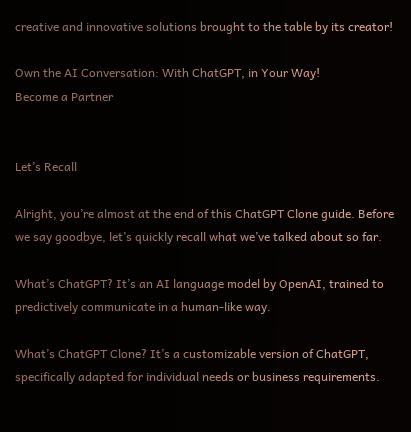creative and innovative solutions brought to the table by its creator!

Own the AI Conversation: With ChatGPT, in Your Way!
Become a Partner


Let’s Recall

Alright, you’re almost at the end of this ChatGPT Clone guide. Before we say goodbye, let’s quickly recall what we’ve talked about so far.

What’s ChatGPT? It’s an AI language model by OpenAI, trained to predictively communicate in a human-like way.

What’s ChatGPT Clone? It’s a customizable version of ChatGPT, specifically adapted for individual needs or business requirements.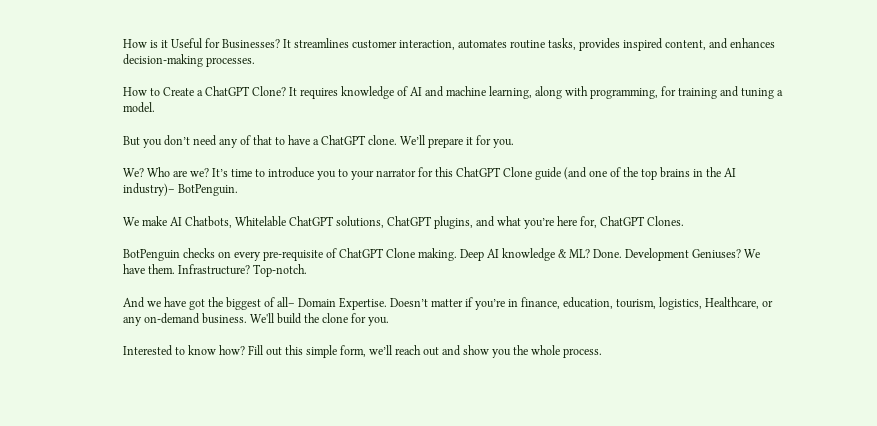How is it Useful for Businesses? It streamlines customer interaction, automates routine tasks, provides inspired content, and enhances decision-making processes.

How to Create a ChatGPT Clone? It requires knowledge of AI and machine learning, along with programming, for training and tuning a model.

But you don’t need any of that to have a ChatGPT clone. We’ll prepare it for you.

We? Who are we? It’s time to introduce you to your narrator for this ChatGPT Clone guide (and one of the top brains in the AI industry)– BotPenguin.

We make AI Chatbots, Whitelable ChatGPT solutions, ChatGPT plugins, and what you’re here for, ChatGPT Clones.

BotPenguin checks on every pre-requisite of ChatGPT Clone making. Deep AI knowledge & ML? Done. Development Geniuses? We have them. Infrastructure? Top-notch.

And we have got the biggest of all– Domain Expertise. Doesn’t matter if you’re in finance, education, tourism, logistics, Healthcare, or any on-demand business. We'll build the clone for you.

Interested to know how? Fill out this simple form, we’ll reach out and show you the whole process.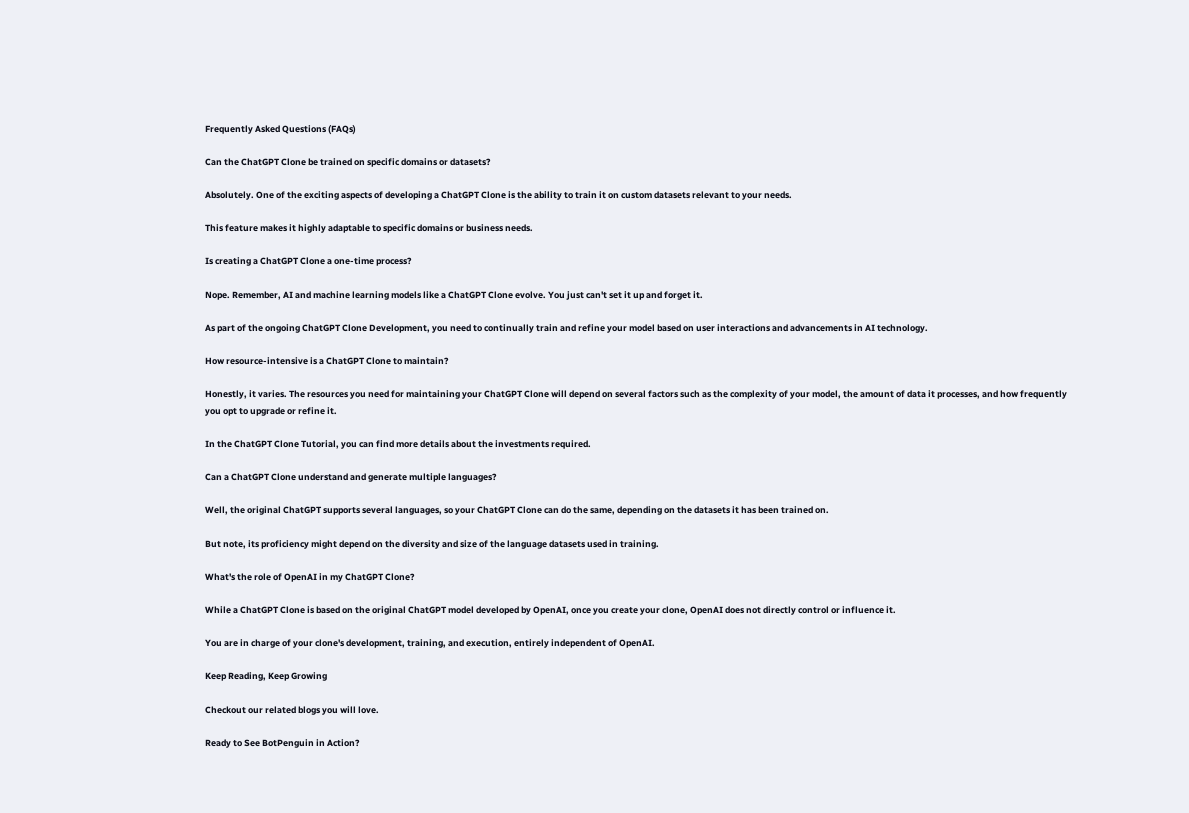Frequently Asked Questions (FAQs)

Can the ChatGPT Clone be trained on specific domains or datasets?

Absolutely. One of the exciting aspects of developing a ChatGPT Clone is the ability to train it on custom datasets relevant to your needs.

This feature makes it highly adaptable to specific domains or business needs.

Is creating a ChatGPT Clone a one-time process?

Nope. Remember, AI and machine learning models like a ChatGPT Clone evolve. You just can't set it up and forget it.

As part of the ongoing ChatGPT Clone Development, you need to continually train and refine your model based on user interactions and advancements in AI technology.

How resource-intensive is a ChatGPT Clone to maintain?

Honestly, it varies. The resources you need for maintaining your ChatGPT Clone will depend on several factors such as the complexity of your model, the amount of data it processes, and how frequently you opt to upgrade or refine it.

In the ChatGPT Clone Tutorial, you can find more details about the investments required.

Can a ChatGPT Clone understand and generate multiple languages?

Well, the original ChatGPT supports several languages, so your ChatGPT Clone can do the same, depending on the datasets it has been trained on.

But note, its proficiency might depend on the diversity and size of the language datasets used in training.

What's the role of OpenAI in my ChatGPT Clone?

While a ChatGPT Clone is based on the original ChatGPT model developed by OpenAI, once you create your clone, OpenAI does not directly control or influence it.

You are in charge of your clone's development, training, and execution, entirely independent of OpenAI.

Keep Reading, Keep Growing

Checkout our related blogs you will love.

Ready to See BotPenguin in Action?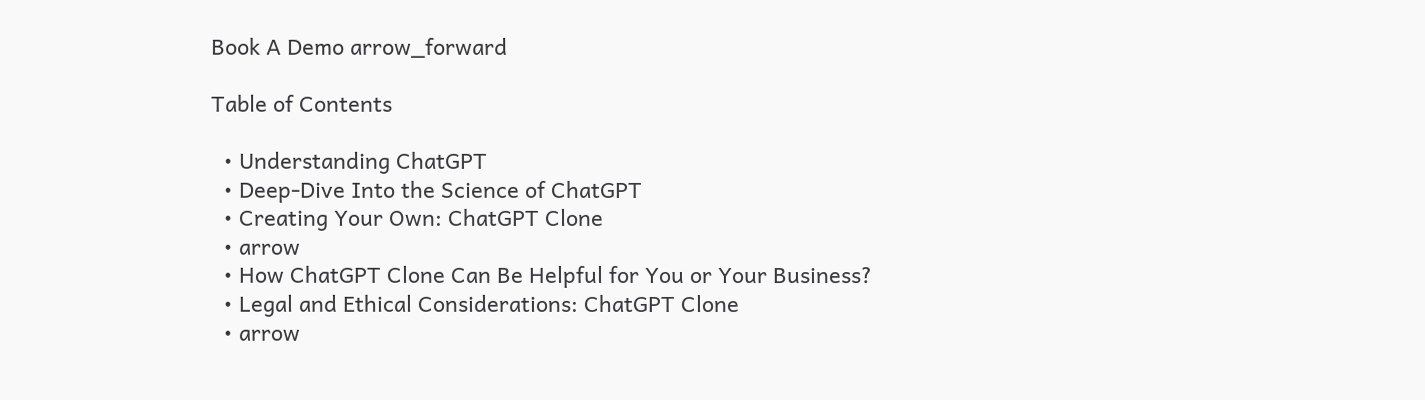Book A Demo arrow_forward

Table of Contents

  • Understanding ChatGPT
  • Deep-Dive Into the Science of ChatGPT
  • Creating Your Own: ChatGPT Clone
  • arrow
  • How ChatGPT Clone Can Be Helpful for You or Your Business?
  • Legal and Ethical Considerations: ChatGPT Clone
  • arrow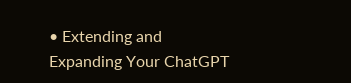• Extending and Expanding Your ChatGPT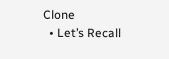Clone
  • Let’s Recall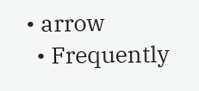• arrow
  • Frequently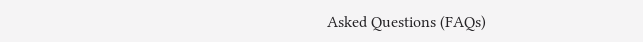Asked Questions (FAQs)